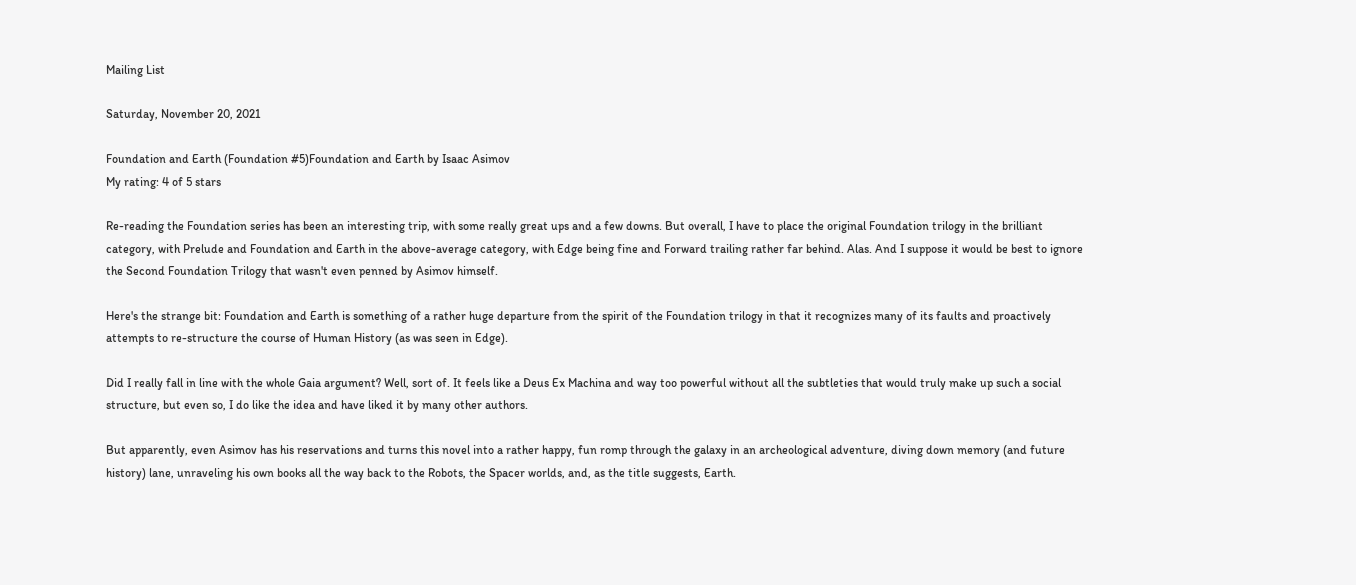Mailing List

Saturday, November 20, 2021

Foundation and Earth (Foundation #5)Foundation and Earth by Isaac Asimov
My rating: 4 of 5 stars

Re-reading the Foundation series has been an interesting trip, with some really great ups and a few downs. But overall, I have to place the original Foundation trilogy in the brilliant category, with Prelude and Foundation and Earth in the above-average category, with Edge being fine and Forward trailing rather far behind. Alas. And I suppose it would be best to ignore the Second Foundation Trilogy that wasn't even penned by Asimov himself.

Here's the strange bit: Foundation and Earth is something of a rather huge departure from the spirit of the Foundation trilogy in that it recognizes many of its faults and proactively attempts to re-structure the course of Human History (as was seen in Edge).

Did I really fall in line with the whole Gaia argument? Well, sort of. It feels like a Deus Ex Machina and way too powerful without all the subtleties that would truly make up such a social structure, but even so, I do like the idea and have liked it by many other authors.

But apparently, even Asimov has his reservations and turns this novel into a rather happy, fun romp through the galaxy in an archeological adventure, diving down memory (and future history) lane, unraveling his own books all the way back to the Robots, the Spacer worlds, and, as the title suggests, Earth.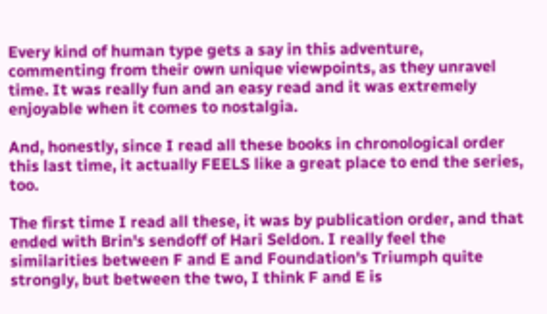Every kind of human type gets a say in this adventure, commenting from their own unique viewpoints, as they unravel time. It was really fun and an easy read and it was extremely enjoyable when it comes to nostalgia.

And, honestly, since I read all these books in chronological order this last time, it actually FEELS like a great place to end the series, too.

The first time I read all these, it was by publication order, and that ended with Brin's sendoff of Hari Seldon. I really feel the similarities between F and E and Foundation's Triumph quite strongly, but between the two, I think F and E is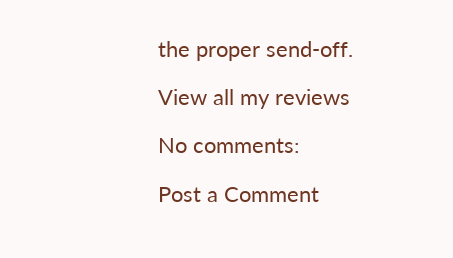the proper send-off.

View all my reviews

No comments:

Post a Comment